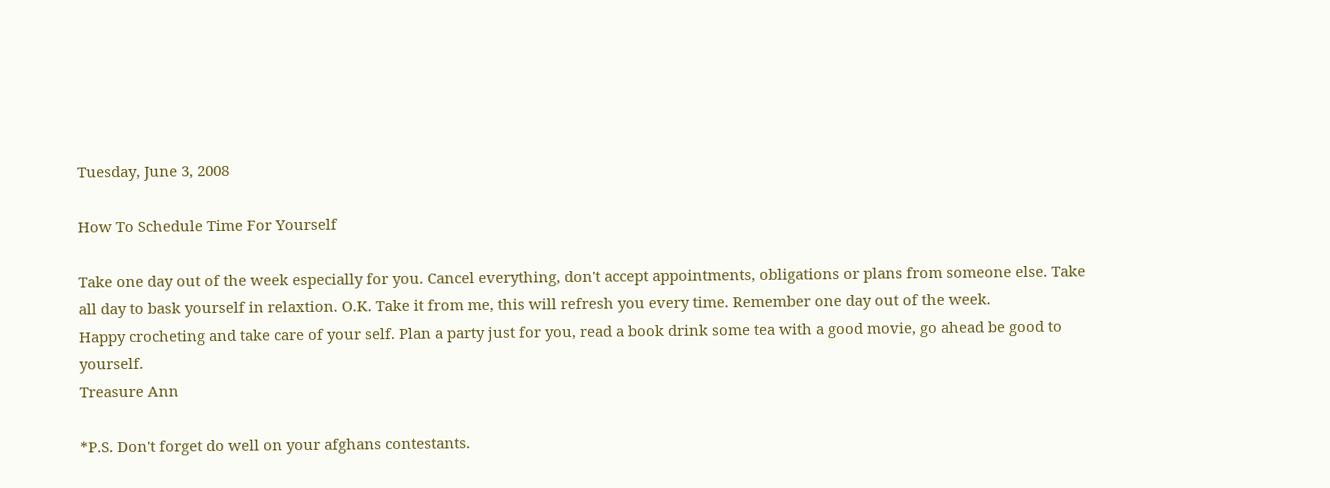Tuesday, June 3, 2008

How To Schedule Time For Yourself

Take one day out of the week especially for you. Cancel everything, don't accept appointments, obligations or plans from someone else. Take all day to bask yourself in relaxtion. O.K. Take it from me, this will refresh you every time. Remember one day out of the week.
Happy crocheting and take care of your self. Plan a party just for you, read a book drink some tea with a good movie, go ahead be good to yourself.
Treasure Ann

*P.S. Don't forget do well on your afghans contestants.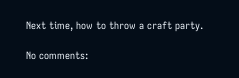Next time, how to throw a craft party.

No comments: